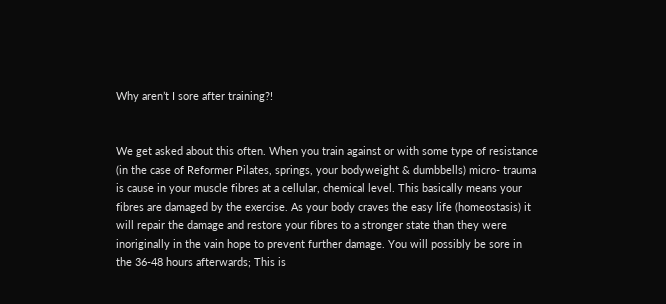Why aren’t I sore after training?!


We get asked about this often. When you train against or with some type of resistance (in the case of Reformer Pilates, springs, your bodyweight & dumbbells) micro- trauma is cause in your muscle fibres at a cellular, chemical level. This basically means your fibres are damaged by the exercise. As your body craves the easy life (homeostasis) it will repair the damage and restore your fibres to a stronger state than they were inoriginally in the vain hope to prevent further damage. You will possibly be sore in the 36-48 hours afterwards; This is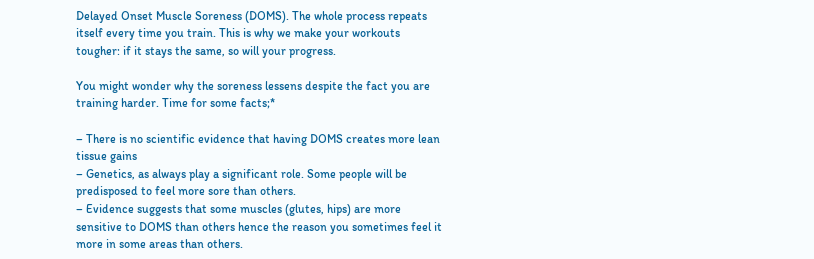Delayed Onset Muscle Soreness (DOMS). The whole process repeats itself every time you train. This is why we make your workouts tougher: if it stays the same, so will your progress.

You might wonder why the soreness lessens despite the fact you are training harder. Time for some facts;*

– There is no scientific evidence that having DOMS creates more lean tissue gains
– Genetics, as always play a significant role. Some people will be predisposed to feel more sore than others.
– Evidence suggests that some muscles (glutes, hips) are more sensitive to DOMS than others hence the reason you sometimes feel it more in some areas than others.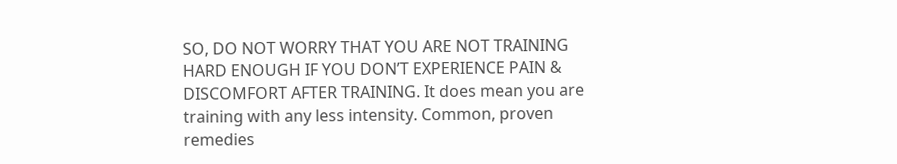SO, DO NOT WORRY THAT YOU ARE NOT TRAINING HARD ENOUGH IF YOU DON’T EXPERIENCE PAIN & DISCOMFORT AFTER TRAINING. It does mean you are training with any less intensity. Common, proven remedies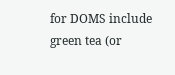for DOMS include green tea (or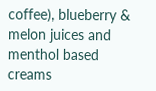coffee), blueberry & melon juices and menthol based creams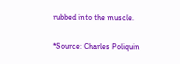rubbed into the muscle.

*Source: Charles Poliquin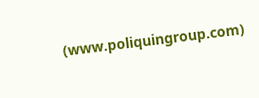(www.poliquingroup.com)